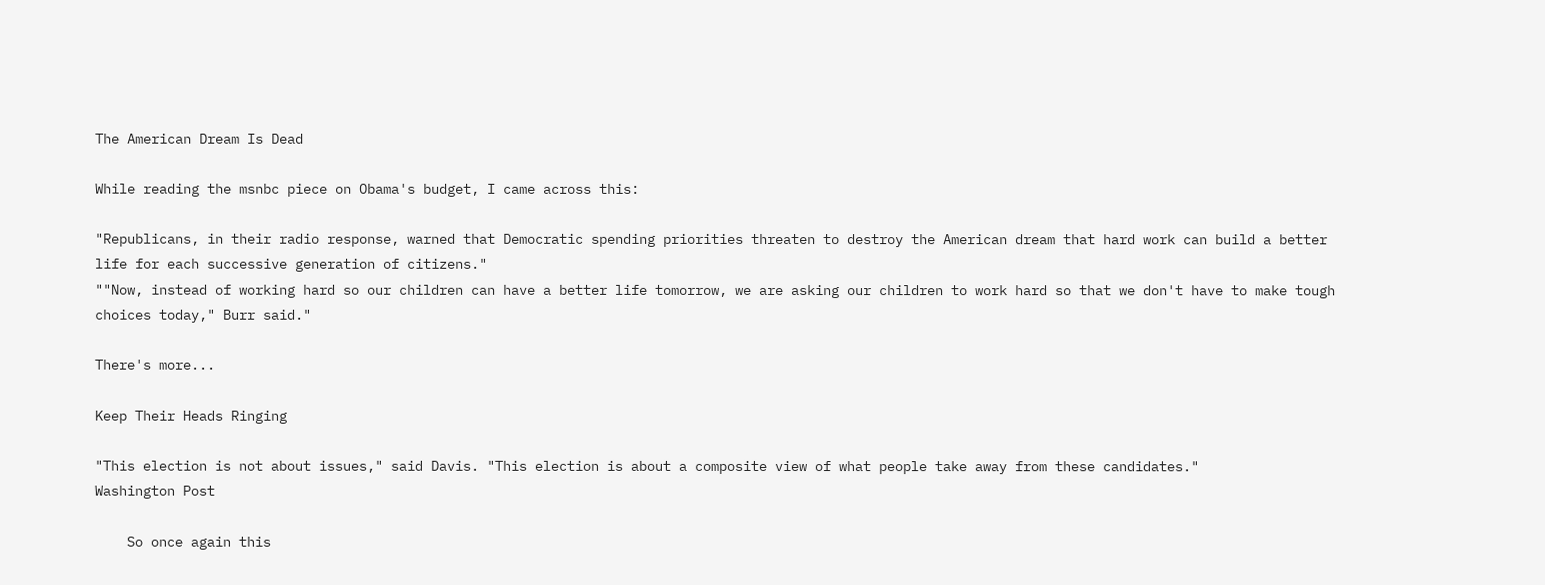The American Dream Is Dead

While reading the msnbc piece on Obama's budget, I came across this:

"Republicans, in their radio response, warned that Democratic spending priorities threaten to destroy the American dream that hard work can build a better life for each successive generation of citizens."
""Now, instead of working hard so our children can have a better life tomorrow, we are asking our children to work hard so that we don't have to make tough choices today," Burr said."

There's more...

Keep Their Heads Ringing

"This election is not about issues," said Davis. "This election is about a composite view of what people take away from these candidates."
Washington Post

    So once again this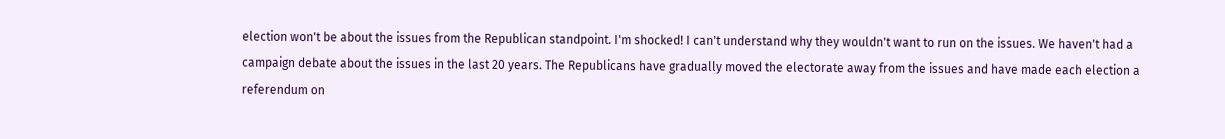election won't be about the issues from the Republican standpoint. I'm shocked! I can't understand why they wouldn't want to run on the issues. We haven't had a campaign debate about the issues in the last 20 years. The Republicans have gradually moved the electorate away from the issues and have made each election a referendum on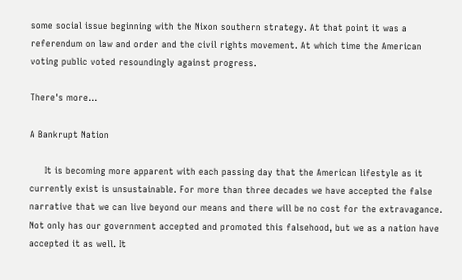some social issue beginning with the Nixon southern strategy. At that point it was a referendum on law and order and the civil rights movement. At which time the American voting public voted resoundingly against progress.

There's more...

A Bankrupt Nation

     It is becoming more apparent with each passing day that the American lifestyle as it currently exist is unsustainable. For more than three decades we have accepted the false narrative that we can live beyond our means and there will be no cost for the extravagance. Not only has our government accepted and promoted this falsehood, but we as a nation have accepted it as well. It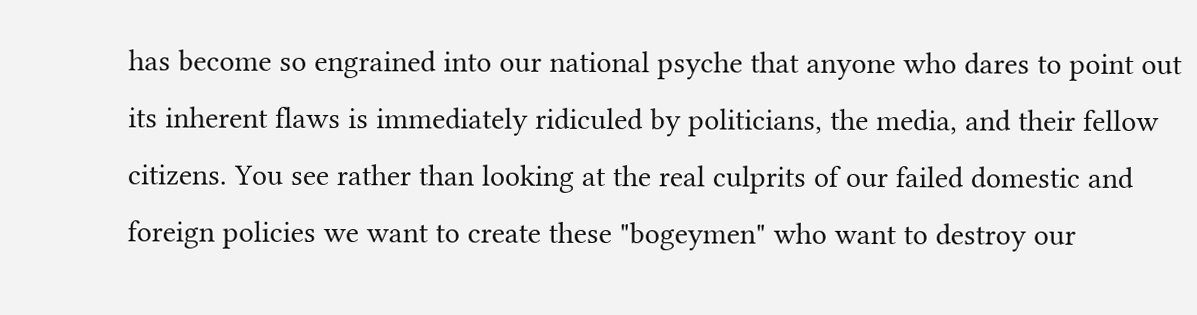has become so engrained into our national psyche that anyone who dares to point out its inherent flaws is immediately ridiculed by politicians, the media, and their fellow citizens. You see rather than looking at the real culprits of our failed domestic and foreign policies we want to create these "bogeymen" who want to destroy our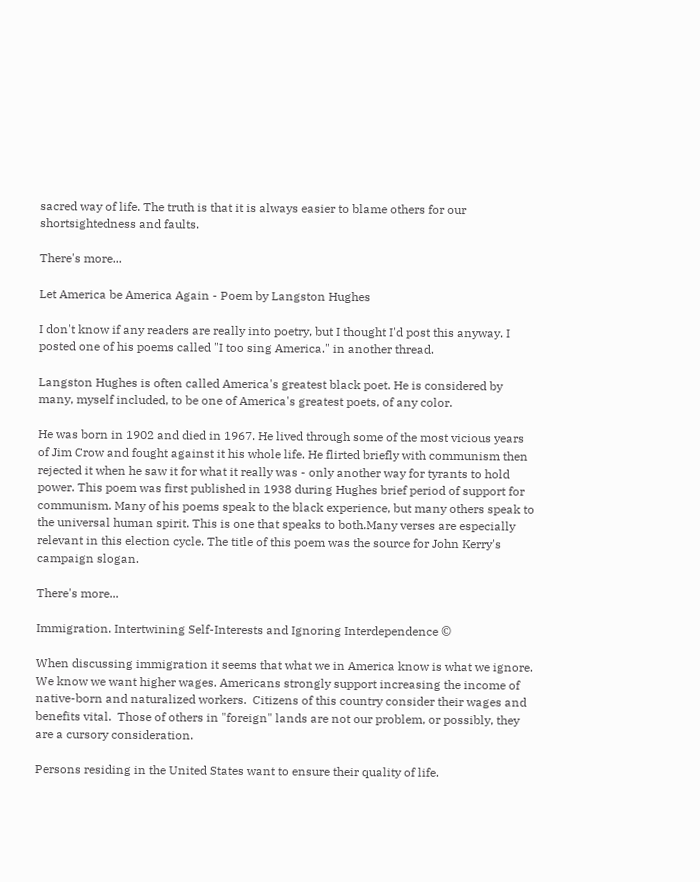sacred way of life. The truth is that it is always easier to blame others for our shortsightedness and faults.

There's more...

Let America be America Again - Poem by Langston Hughes

I don't know if any readers are really into poetry, but I thought I'd post this anyway. I posted one of his poems called "I too sing America." in another thread.

Langston Hughes is often called America's greatest black poet. He is considered by many, myself included, to be one of America's greatest poets, of any color.

He was born in 1902 and died in 1967. He lived through some of the most vicious years of Jim Crow and fought against it his whole life. He flirted briefly with communism then rejected it when he saw it for what it really was - only another way for tyrants to hold power. This poem was first published in 1938 during Hughes brief period of support for communism. Many of his poems speak to the black experience, but many others speak to the universal human spirit. This is one that speaks to both.Many verses are especially relevant in this election cycle. The title of this poem was the source for John Kerry's campaign slogan.

There's more...

Immigration. Intertwining Self-Interests and Ignoring Interdependence ©

When discussing immigration it seems that what we in America know is what we ignore.  We know we want higher wages. Americans strongly support increasing the income of native-born and naturalized workers.  Citizens of this country consider their wages and benefits vital.  Those of others in "foreign" lands are not our problem, or possibly, they are a cursory consideration.

Persons residing in the United States want to ensure their quality of life.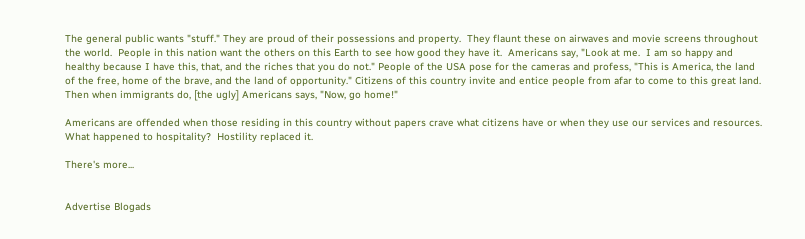The general public wants "stuff." They are proud of their possessions and property.  They flaunt these on airwaves and movie screens throughout the world.  People in this nation want the others on this Earth to see how good they have it.  Americans say, "Look at me.  I am so happy and healthy because I have this, that, and the riches that you do not." People of the USA pose for the cameras and profess, "This is America, the land of the free, home of the brave, and the land of opportunity." Citizens of this country invite and entice people from afar to come to this great land.  Then when immigrants do, [the ugly] Americans says, "Now, go home!"

Americans are offended when those residing in this country without papers crave what citizens have or when they use our services and resources.  What happened to hospitality?  Hostility replaced it.

There's more...


Advertise Blogads